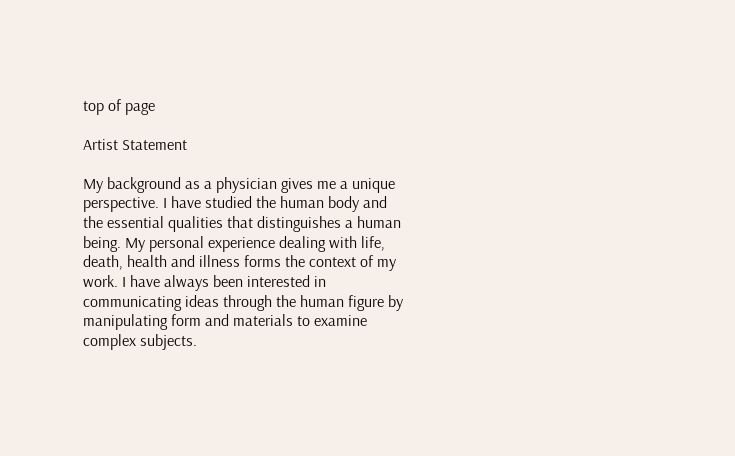top of page

Artist Statement

My background as a physician gives me a unique perspective. I have studied the human body and the essential qualities that distinguishes a human being. My personal experience dealing with life, death, health and illness forms the context of my work. I have always been interested in communicating ideas through the human figure by manipulating form and materials to examine complex subjects.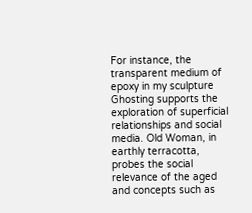For instance, the transparent medium of epoxy in my sculpture Ghosting supports the exploration of superficial relationships and social media. Old Woman, in earthly terracotta, probes the social relevance of the aged and concepts such as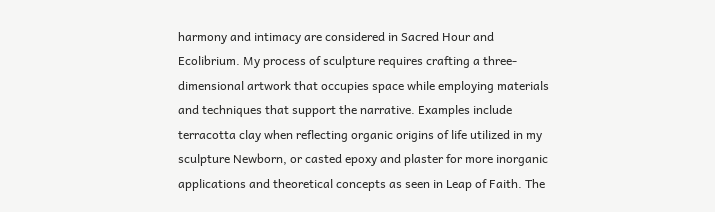harmony and intimacy are considered in Sacred Hour and Ecolibrium. My process of sculpture requires crafting a three-dimensional artwork that occupies space while employing materials and techniques that support the narrative. Examples include terracotta clay when reflecting organic origins of life utilized in my sculpture Newborn, or casted epoxy and plaster for more inorganic applications and theoretical concepts as seen in Leap of Faith. The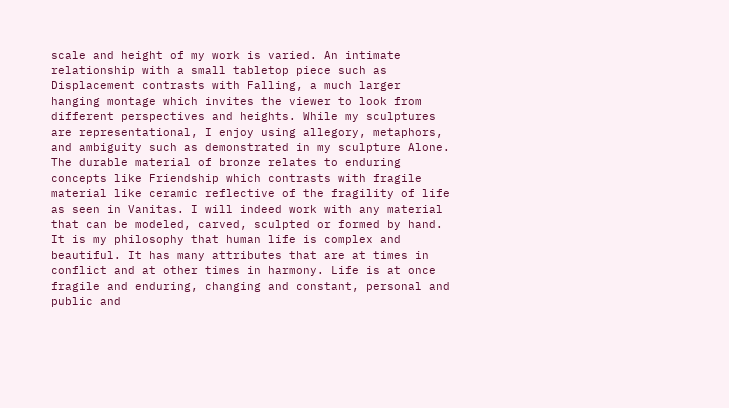scale and height of my work is varied. An intimate relationship with a small tabletop piece such as Displacement contrasts with Falling, a much larger hanging montage which invites the viewer to look from different perspectives and heights. While my sculptures are representational, I enjoy using allegory, metaphors, and ambiguity such as demonstrated in my sculpture Alone. The durable material of bronze relates to enduring concepts like Friendship which contrasts with fragile material like ceramic reflective of the fragility of life as seen in Vanitas. I will indeed work with any material that can be modeled, carved, sculpted or formed by hand. It is my philosophy that human life is complex and beautiful. It has many attributes that are at times in conflict and at other times in harmony. Life is at once fragile and enduring, changing and constant, personal and public and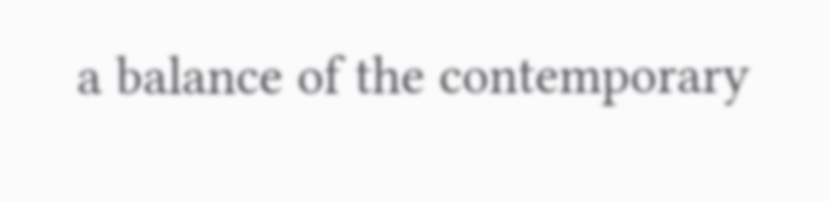a balance of the contemporary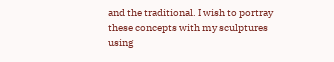and the traditional. I wish to portray these concepts with my sculptures using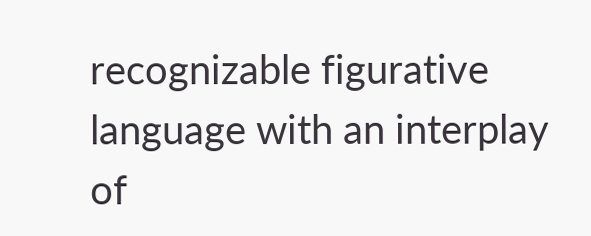recognizable figurative language with an interplay of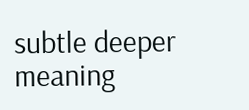subtle deeper meaning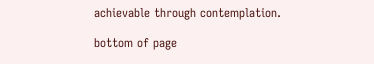achievable through contemplation.

bottom of page